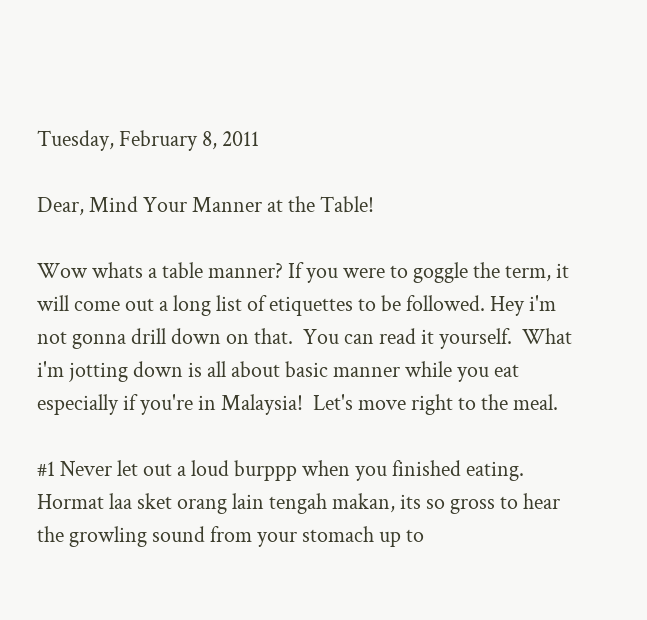Tuesday, February 8, 2011

Dear, Mind Your Manner at the Table!

Wow whats a table manner? If you were to goggle the term, it will come out a long list of etiquettes to be followed. Hey i'm not gonna drill down on that.  You can read it yourself.  What i'm jotting down is all about basic manner while you eat especially if you're in Malaysia!  Let's move right to the meal.

#1 Never let out a loud burppp when you finished eating.  Hormat laa sket orang lain tengah makan, its so gross to hear the growling sound from your stomach up to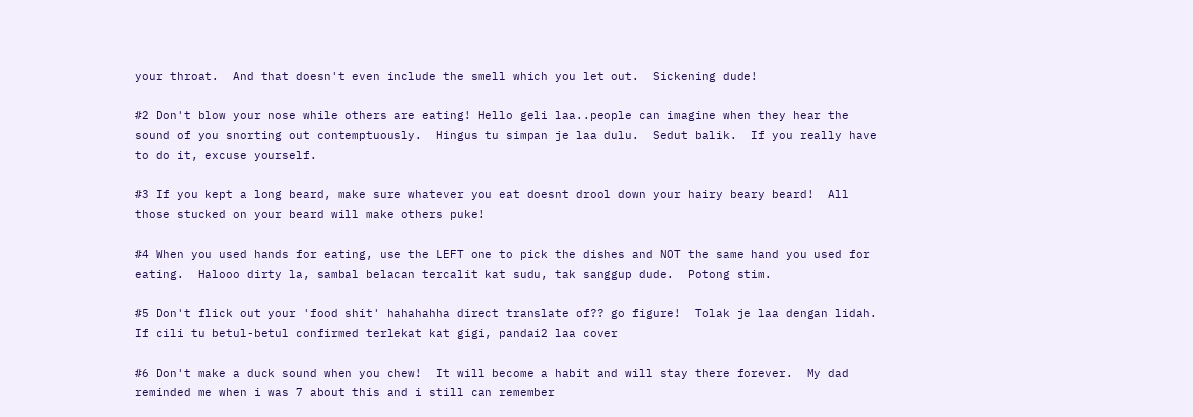your throat.  And that doesn't even include the smell which you let out.  Sickening dude!

#2 Don't blow your nose while others are eating! Hello geli laa..people can imagine when they hear the sound of you snorting out contemptuously.  Hingus tu simpan je laa dulu.  Sedut balik.  If you really have to do it, excuse yourself.

#3 If you kept a long beard, make sure whatever you eat doesnt drool down your hairy beary beard!  All those stucked on your beard will make others puke!

#4 When you used hands for eating, use the LEFT one to pick the dishes and NOT the same hand you used for eating.  Halooo dirty la, sambal belacan tercalit kat sudu, tak sanggup dude.  Potong stim.

#5 Don't flick out your 'food shit' hahahahha direct translate of?? go figure!  Tolak je laa dengan lidah.  If cili tu betul-betul confirmed terlekat kat gigi, pandai2 laa cover

#6 Don't make a duck sound when you chew!  It will become a habit and will stay there forever.  My dad reminded me when i was 7 about this and i still can remember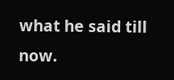what he said till now.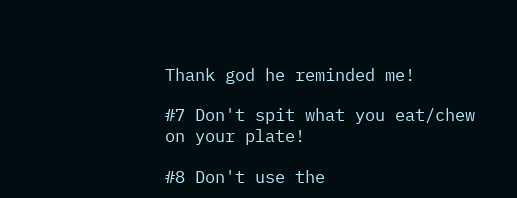Thank god he reminded me!

#7 Don't spit what you eat/chew on your plate!

#8 Don't use the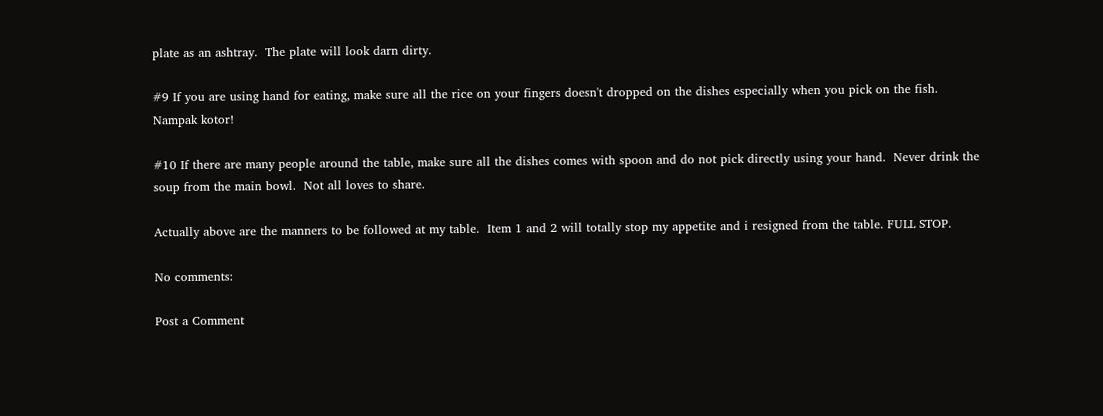plate as an ashtray.  The plate will look darn dirty.

#9 If you are using hand for eating, make sure all the rice on your fingers doesn't dropped on the dishes especially when you pick on the fish.  Nampak kotor!

#10 If there are many people around the table, make sure all the dishes comes with spoon and do not pick directly using your hand.  Never drink the soup from the main bowl.  Not all loves to share.

Actually above are the manners to be followed at my table.  Item 1 and 2 will totally stop my appetite and i resigned from the table. FULL STOP.

No comments:

Post a Comment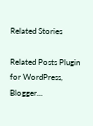Related Stories

Related Posts Plugin for WordPress, Blogger...